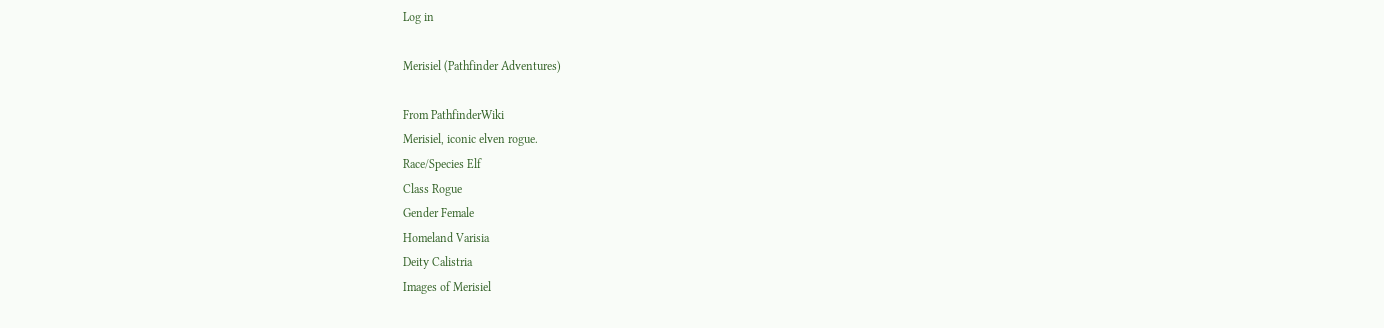Log in

Merisiel (Pathfinder Adventures)

From PathfinderWiki
Merisiel, iconic elven rogue.
Race/Species Elf
Class Rogue
Gender Female
Homeland Varisia
Deity Calistria
Images of Merisiel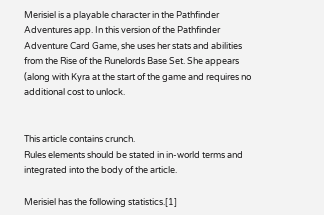Merisiel is a playable character in the Pathfinder Adventures app. In this version of the Pathfinder Adventure Card Game, she uses her stats and abilities from the Rise of the Runelords Base Set. She appears (along with Kyra at the start of the game and requires no additional cost to unlock.


This article contains crunch.
Rules elements should be stated in in-world terms and integrated into the body of the article.

Merisiel has the following statistics.[1]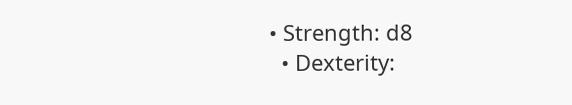• Strength: d8
  • Dexterity: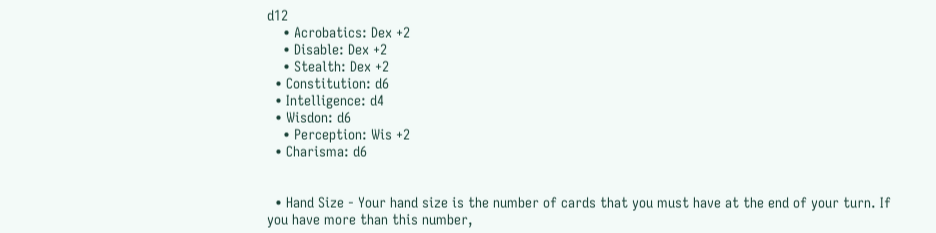d12
    • Acrobatics: Dex +2
    • Disable: Dex +2
    • Stealth: Dex +2
  • Constitution: d6
  • Intelligence: d4
  • Wisdon: d6
    • Perception: Wis +2
  • Charisma: d6


  • Hand Size - Your hand size is the number of cards that you must have at the end of your turn. If you have more than this number,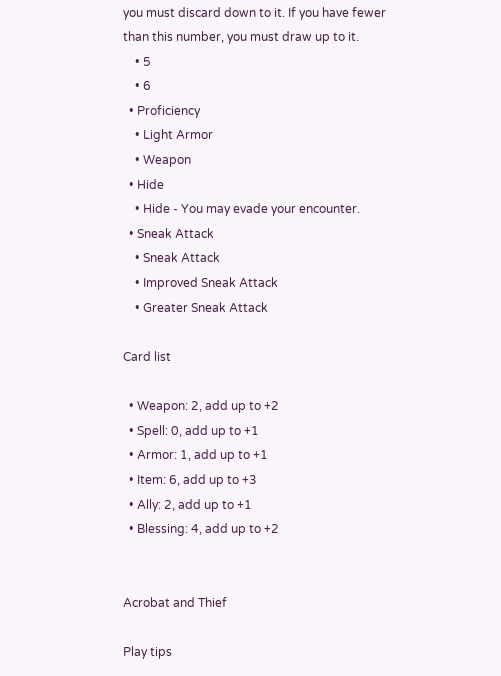you must discard down to it. If you have fewer than this number, you must draw up to it.
    • 5
    • 6
  • Proficiency
    • Light Armor
    • Weapon
  • Hide
    • Hide - You may evade your encounter.
  • Sneak Attack
    • Sneak Attack
    • Improved Sneak Attack
    • Greater Sneak Attack

Card list

  • Weapon: 2, add up to +2
  • Spell: 0, add up to +1
  • Armor: 1, add up to +1
  • Item: 6, add up to +3
  • Ally: 2, add up to +1
  • Blessing: 4, add up to +2


Acrobat and Thief

Play tips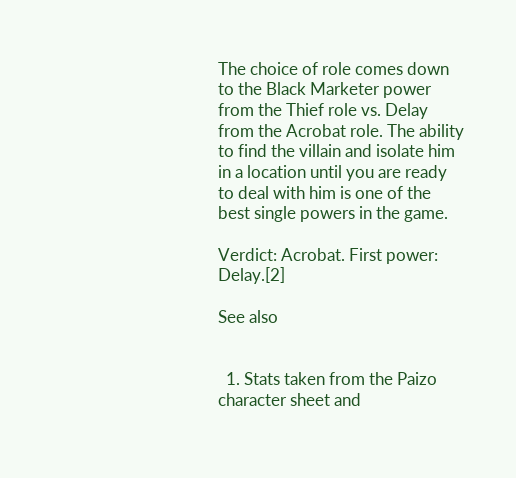The choice of role comes down to the Black Marketer power from the Thief role vs. Delay from the Acrobat role. The ability to find the villain and isolate him in a location until you are ready to deal with him is one of the best single powers in the game.

Verdict: Acrobat. First power: Delay.[2]

See also


  1. Stats taken from the Paizo character sheet and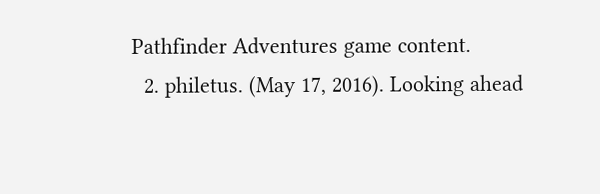Pathfinder Adventures game content.
  2. philetus. (May 17, 2016). Looking ahead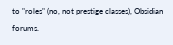to "roles" (no, not prestige classes), Obsidian forums.